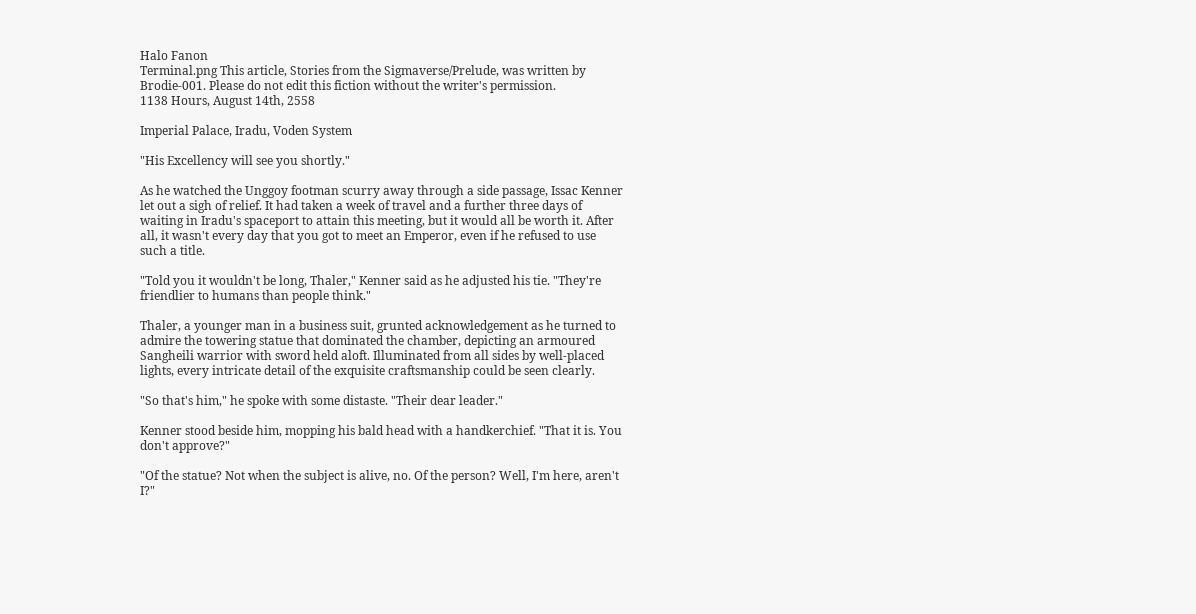Halo Fanon
Terminal.png This article, Stories from the Sigmaverse/Prelude, was written by Brodie-001. Please do not edit this fiction without the writer's permission.
1138 Hours, August 14th, 2558

Imperial Palace, Iradu, Voden System

"His Excellency will see you shortly."

As he watched the Unggoy footman scurry away through a side passage, Issac Kenner let out a sigh of relief. It had taken a week of travel and a further three days of waiting in Iradu's spaceport to attain this meeting, but it would all be worth it. After all, it wasn't every day that you got to meet an Emperor, even if he refused to use such a title.

"Told you it wouldn't be long, Thaler," Kenner said as he adjusted his tie. "They're friendlier to humans than people think."

Thaler, a younger man in a business suit, grunted acknowledgement as he turned to admire the towering statue that dominated the chamber, depicting an armoured Sangheili warrior with sword held aloft. Illuminated from all sides by well-placed lights, every intricate detail of the exquisite craftsmanship could be seen clearly.

"So that's him," he spoke with some distaste. "Their dear leader."

Kenner stood beside him, mopping his bald head with a handkerchief. "That it is. You don't approve?"

"Of the statue? Not when the subject is alive, no. Of the person? Well, I'm here, aren't I?"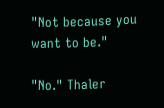"Not because you want to be."

"No." Thaler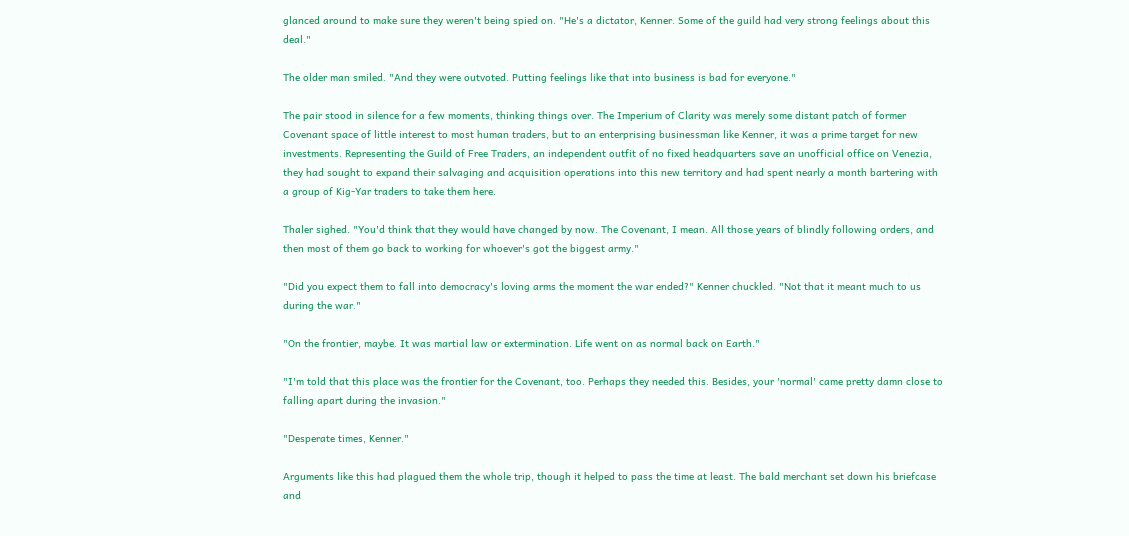glanced around to make sure they weren't being spied on. "He's a dictator, Kenner. Some of the guild had very strong feelings about this deal."

The older man smiled. "And they were outvoted. Putting feelings like that into business is bad for everyone."

The pair stood in silence for a few moments, thinking things over. The Imperium of Clarity was merely some distant patch of former Covenant space of little interest to most human traders, but to an enterprising businessman like Kenner, it was a prime target for new investments. Representing the Guild of Free Traders, an independent outfit of no fixed headquarters save an unofficial office on Venezia, they had sought to expand their salvaging and acquisition operations into this new territory and had spent nearly a month bartering with a group of Kig-Yar traders to take them here.

Thaler sighed. "You'd think that they would have changed by now. The Covenant, I mean. All those years of blindly following orders, and then most of them go back to working for whoever's got the biggest army."

"Did you expect them to fall into democracy's loving arms the moment the war ended?" Kenner chuckled. "Not that it meant much to us during the war."

"On the frontier, maybe. It was martial law or extermination. Life went on as normal back on Earth."

"I'm told that this place was the frontier for the Covenant, too. Perhaps they needed this. Besides, your 'normal' came pretty damn close to falling apart during the invasion."

"Desperate times, Kenner."

Arguments like this had plagued them the whole trip, though it helped to pass the time at least. The bald merchant set down his briefcase and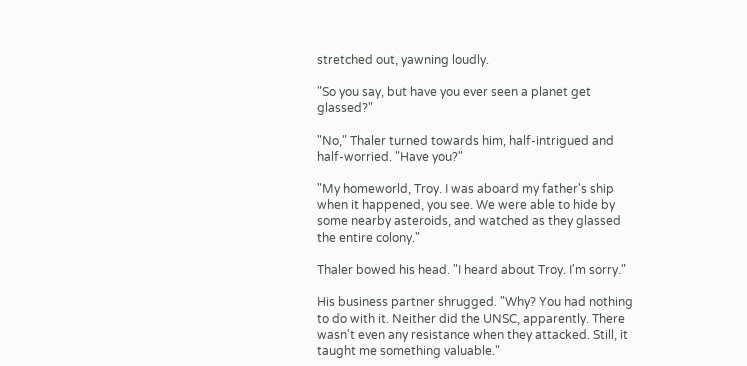stretched out, yawning loudly.

"So you say, but have you ever seen a planet get glassed?"

"No," Thaler turned towards him, half-intrigued and half-worried. "Have you?"

"My homeworld, Troy. I was aboard my father's ship when it happened, you see. We were able to hide by some nearby asteroids, and watched as they glassed the entire colony."

Thaler bowed his head. "I heard about Troy. I'm sorry."

His business partner shrugged. "Why? You had nothing to do with it. Neither did the UNSC, apparently. There wasn't even any resistance when they attacked. Still, it taught me something valuable."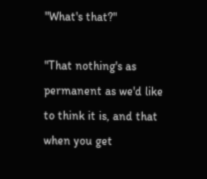"What's that?"

"That nothing's as permanent as we'd like to think it is, and that when you get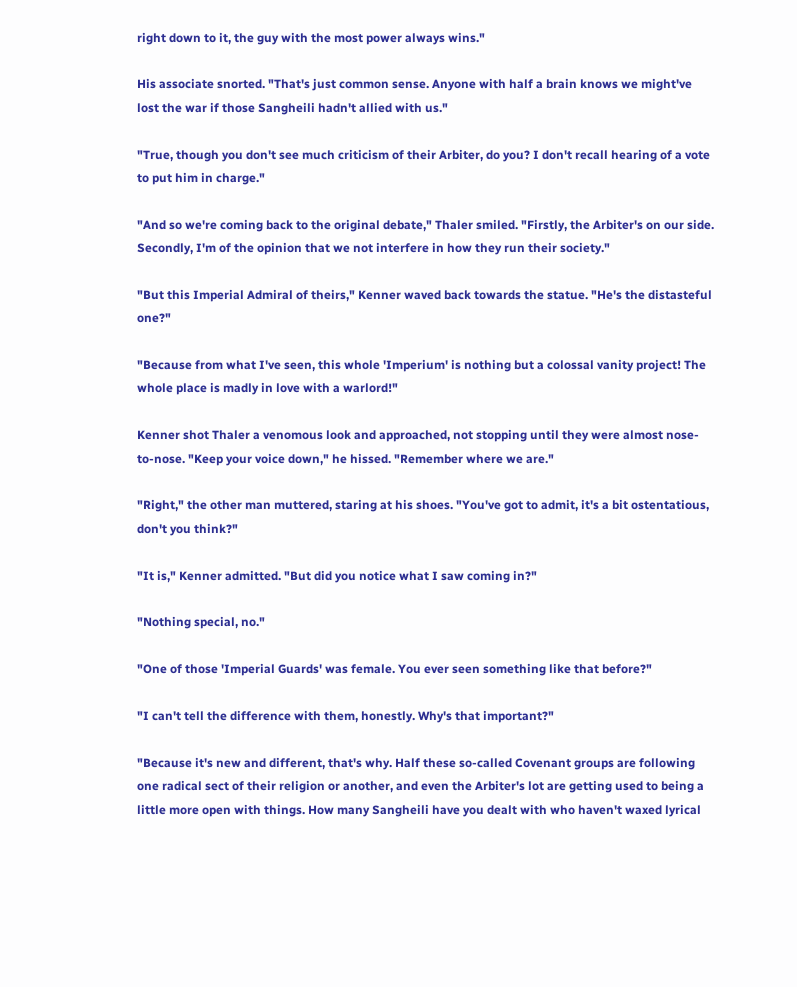right down to it, the guy with the most power always wins."

His associate snorted. "That's just common sense. Anyone with half a brain knows we might've lost the war if those Sangheili hadn't allied with us."

"True, though you don't see much criticism of their Arbiter, do you? I don't recall hearing of a vote to put him in charge."

"And so we're coming back to the original debate," Thaler smiled. "Firstly, the Arbiter's on our side. Secondly, I'm of the opinion that we not interfere in how they run their society."

"But this Imperial Admiral of theirs," Kenner waved back towards the statue. "He's the distasteful one?"

"Because from what I've seen, this whole 'Imperium' is nothing but a colossal vanity project! The whole place is madly in love with a warlord!"

Kenner shot Thaler a venomous look and approached, not stopping until they were almost nose-to-nose. "Keep your voice down," he hissed. "Remember where we are."

"Right," the other man muttered, staring at his shoes. "You've got to admit, it's a bit ostentatious, don't you think?"

"It is," Kenner admitted. "But did you notice what I saw coming in?"

"Nothing special, no."

"One of those 'Imperial Guards' was female. You ever seen something like that before?"

"I can't tell the difference with them, honestly. Why's that important?"

"Because it's new and different, that's why. Half these so-called Covenant groups are following one radical sect of their religion or another, and even the Arbiter's lot are getting used to being a little more open with things. How many Sangheili have you dealt with who haven't waxed lyrical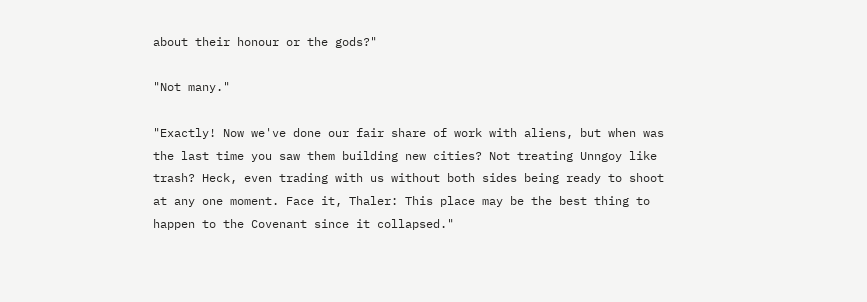about their honour or the gods?"

"Not many."

"Exactly! Now we've done our fair share of work with aliens, but when was the last time you saw them building new cities? Not treating Unngoy like trash? Heck, even trading with us without both sides being ready to shoot at any one moment. Face it, Thaler: This place may be the best thing to happen to the Covenant since it collapsed."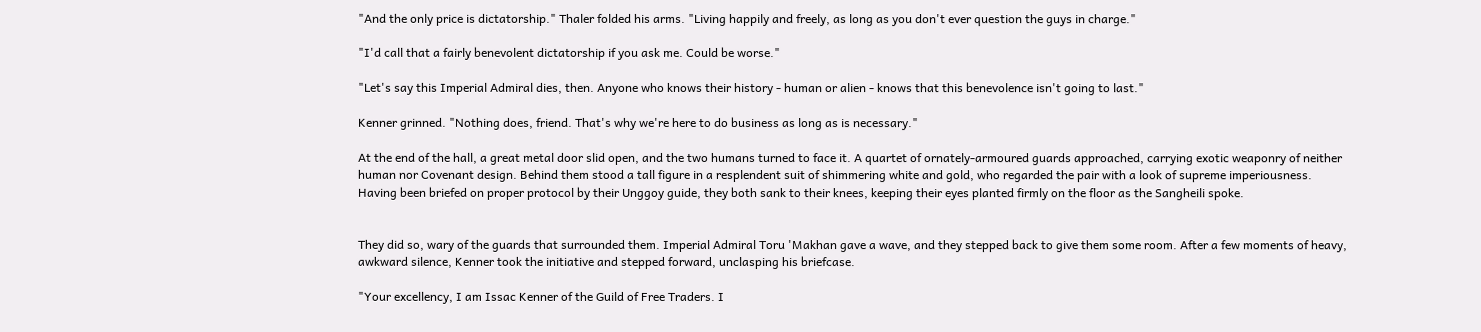"And the only price is dictatorship." Thaler folded his arms. "Living happily and freely, as long as you don't ever question the guys in charge."

"I'd call that a fairly benevolent dictatorship if you ask me. Could be worse."

"Let's say this Imperial Admiral dies, then. Anyone who knows their history - human or alien - knows that this benevolence isn't going to last."

Kenner grinned. "Nothing does, friend. That's why we're here to do business as long as is necessary."

At the end of the hall, a great metal door slid open, and the two humans turned to face it. A quartet of ornately-armoured guards approached, carrying exotic weaponry of neither human nor Covenant design. Behind them stood a tall figure in a resplendent suit of shimmering white and gold, who regarded the pair with a look of supreme imperiousness. Having been briefed on proper protocol by their Unggoy guide, they both sank to their knees, keeping their eyes planted firmly on the floor as the Sangheili spoke.


They did so, wary of the guards that surrounded them. Imperial Admiral Toru 'Makhan gave a wave, and they stepped back to give them some room. After a few moments of heavy, awkward silence, Kenner took the initiative and stepped forward, unclasping his briefcase.

"Your excellency, I am Issac Kenner of the Guild of Free Traders. I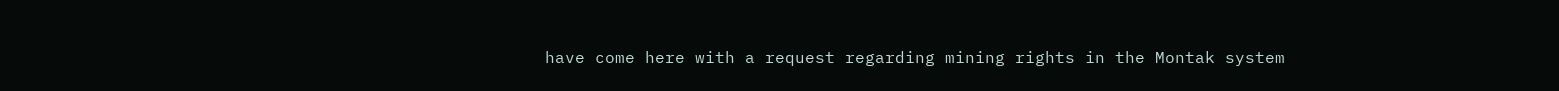have come here with a request regarding mining rights in the Montak system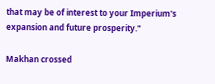that may be of interest to your Imperium's expansion and future prosperity."

Makhan crossed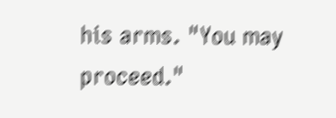his arms. "You may proceed."